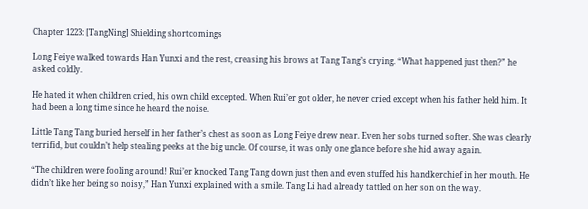Chapter 1223: [TangNing] Shielding shortcomings

Long Feiye walked towards Han Yunxi and the rest, creasing his brows at Tang Tang’s crying. “What happened just then?” he asked coldly.

He hated it when children cried, his own child excepted. When Rui’er got older, he never cried except when his father held him. It had been a long time since he heard the noise.

Little Tang Tang buried herself in her father’s chest as soon as Long Feiye drew near. Even her sobs turned softer. She was clearly terrifid, but couldn’t help stealing peeks at the big uncle. Of course, it was only one glance before she hid away again.

“The children were fooling around! Rui’er knocked Tang Tang down just then and even stuffed his handkerchief in her mouth. He didn’t like her being so noisy,” Han Yunxi explained with a smile. Tang Li had already tattled on her son on the way.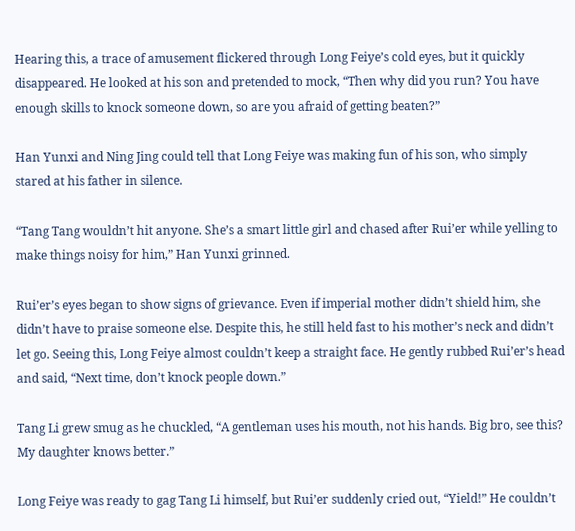Hearing this, a trace of amusement flickered through Long Feiye’s cold eyes, but it quickly disappeared. He looked at his son and pretended to mock, “Then why did you run? You have enough skills to knock someone down, so are you afraid of getting beaten?”

Han Yunxi and Ning Jing could tell that Long Feiye was making fun of his son, who simply stared at his father in silence.

“Tang Tang wouldn’t hit anyone. She’s a smart little girl and chased after Rui’er while yelling to make things noisy for him,” Han Yunxi grinned.

Rui’er’s eyes began to show signs of grievance. Even if imperial mother didn’t shield him, she didn’t have to praise someone else. Despite this, he still held fast to his mother’s neck and didn’t let go. Seeing this, Long Feiye almost couldn’t keep a straight face. He gently rubbed Rui’er’s head and said, “Next time, don’t knock people down.”

Tang Li grew smug as he chuckled, “A gentleman uses his mouth, not his hands. Big bro, see this? My daughter knows better.”

Long Feiye was ready to gag Tang Li himself, but Rui’er suddenly cried out, “Yield!” He couldn’t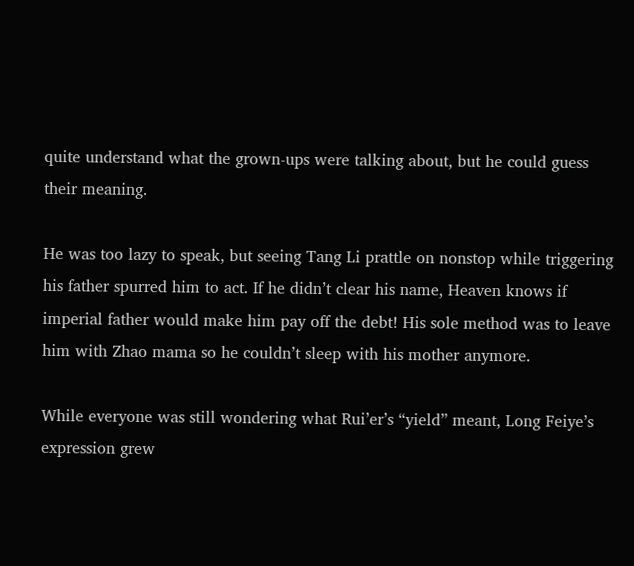quite understand what the grown-ups were talking about, but he could guess their meaning.

He was too lazy to speak, but seeing Tang Li prattle on nonstop while triggering his father spurred him to act. If he didn’t clear his name, Heaven knows if imperial father would make him pay off the debt! His sole method was to leave him with Zhao mama so he couldn’t sleep with his mother anymore.

While everyone was still wondering what Rui’er’s “yield” meant, Long Feiye’s expression grew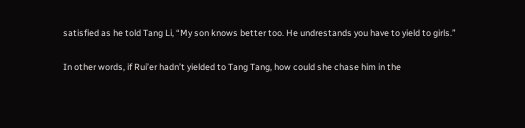satisfied as he told Tang Li, “My son knows better too. He undrestands you have to yield to girls.”

In other words, if Rui’er hadn’t yielded to Tang Tang, how could she chase him in the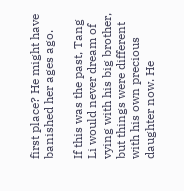first place? He might have banished her ages ago.

If this was the past, Tang Li would never dream of vying with his big brother, but things were different with his own precious daughter now. He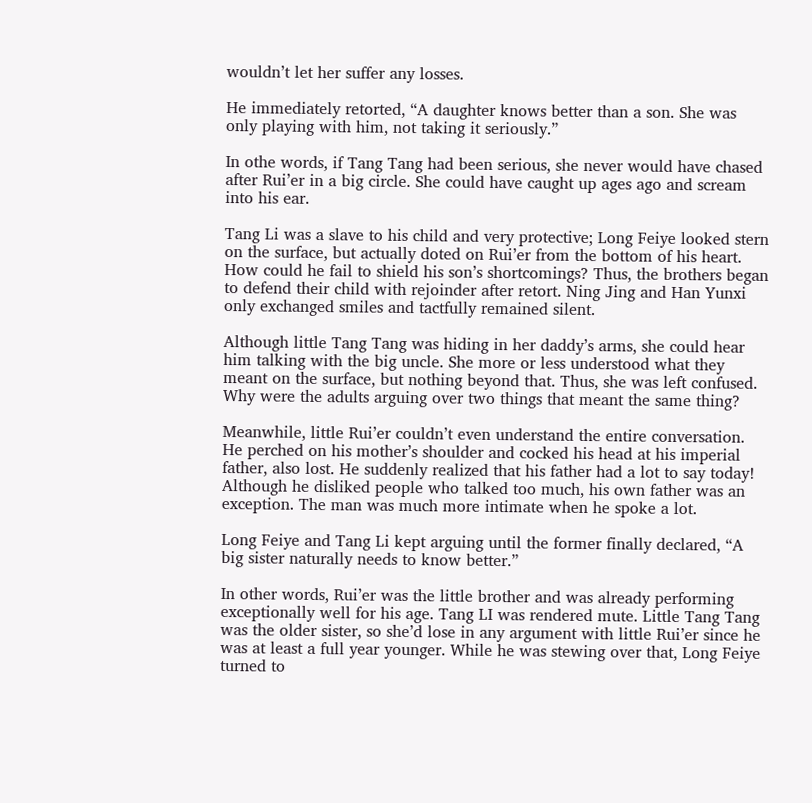wouldn’t let her suffer any losses.

He immediately retorted, “A daughter knows better than a son. She was only playing with him, not taking it seriously.”

In othe words, if Tang Tang had been serious, she never would have chased after Rui’er in a big circle. She could have caught up ages ago and scream into his ear.

Tang Li was a slave to his child and very protective; Long Feiye looked stern on the surface, but actually doted on Rui’er from the bottom of his heart. How could he fail to shield his son’s shortcomings? Thus, the brothers began to defend their child with rejoinder after retort. Ning Jing and Han Yunxi only exchanged smiles and tactfully remained silent.

Although little Tang Tang was hiding in her daddy’s arms, she could hear him talking with the big uncle. She more or less understood what they meant on the surface, but nothing beyond that. Thus, she was left confused. Why were the adults arguing over two things that meant the same thing?

Meanwhile, little Rui’er couldn’t even understand the entire conversation. He perched on his mother’s shoulder and cocked his head at his imperial father, also lost. He suddenly realized that his father had a lot to say today! Although he disliked people who talked too much, his own father was an exception. The man was much more intimate when he spoke a lot.

Long Feiye and Tang Li kept arguing until the former finally declared, “A big sister naturally needs to know better.”

In other words, Rui’er was the little brother and was already performing exceptionally well for his age. Tang LI was rendered mute. Little Tang Tang was the older sister, so she’d lose in any argument with little Rui’er since he was at least a full year younger. While he was stewing over that, Long Feiye turned to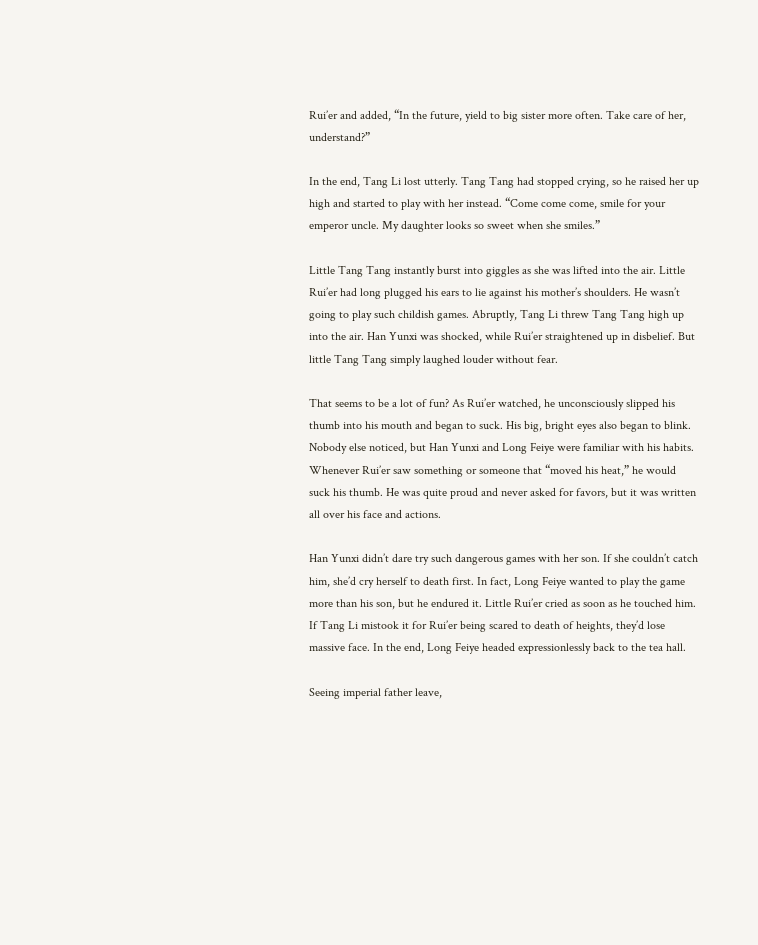Rui’er and added, “In the future, yield to big sister more often. Take care of her, understand?”

In the end, Tang Li lost utterly. Tang Tang had stopped crying, so he raised her up high and started to play with her instead. “Come come come, smile for your emperor uncle. My daughter looks so sweet when she smiles.”

Little Tang Tang instantly burst into giggles as she was lifted into the air. Little Rui’er had long plugged his ears to lie against his mother’s shoulders. He wasn’t going to play such childish games. Abruptly, Tang Li threw Tang Tang high up into the air. Han Yunxi was shocked, while Rui’er straightened up in disbelief. But little Tang Tang simply laughed louder without fear.

That seems to be a lot of fun? As Rui’er watched, he unconsciously slipped his thumb into his mouth and began to suck. His big, bright eyes also began to blink. Nobody else noticed, but Han Yunxi and Long Feiye were familiar with his habits. Whenever Rui’er saw something or someone that “moved his heat,” he would suck his thumb. He was quite proud and never asked for favors, but it was written all over his face and actions.

Han Yunxi didn’t dare try such dangerous games with her son. If she couldn’t catch him, she’d cry herself to death first. In fact, Long Feiye wanted to play the game more than his son, but he endured it. Little Rui’er cried as soon as he touched him. If Tang Li mistook it for Rui’er being scared to death of heights, they’d lose massive face. In the end, Long Feiye headed expressionlessly back to the tea hall.

Seeing imperial father leave,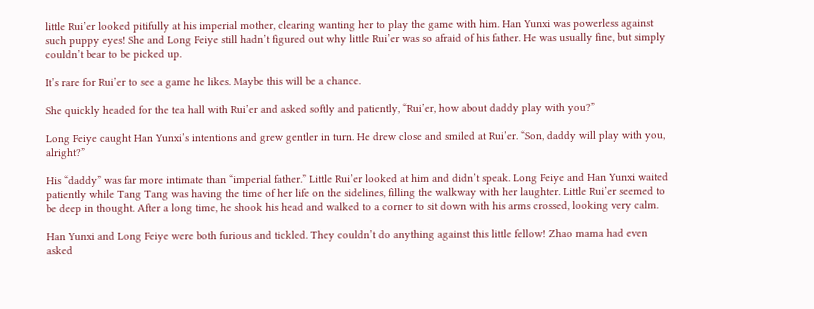little Rui’er looked pitifully at his imperial mother, clearing wanting her to play the game with him. Han Yunxi was powerless against such puppy eyes! She and Long Feiye still hadn’t figured out why little Rui’er was so afraid of his father. He was usually fine, but simply couldn’t bear to be picked up.

It’s rare for Rui’er to see a game he likes. Maybe this will be a chance.

She quickly headed for the tea hall with Rui’er and asked softly and patiently, “Rui’er, how about daddy play with you?”

Long Feiye caught Han Yunxi’s intentions and grew gentler in turn. He drew close and smiled at Rui’er. “Son, daddy will play with you, alright?”

His “daddy” was far more intimate than “imperial father.” Little Rui’er looked at him and didn’t speak. Long Feiye and Han Yunxi waited patiently while Tang Tang was having the time of her life on the sidelines, filling the walkway with her laughter. Little Rui’er seemed to be deep in thought. After a long time, he shook his head and walked to a corner to sit down with his arms crossed, looking very calm.

Han Yunxi and Long Feiye were both furious and tickled. They couldn’t do anything against this little fellow! Zhao mama had even asked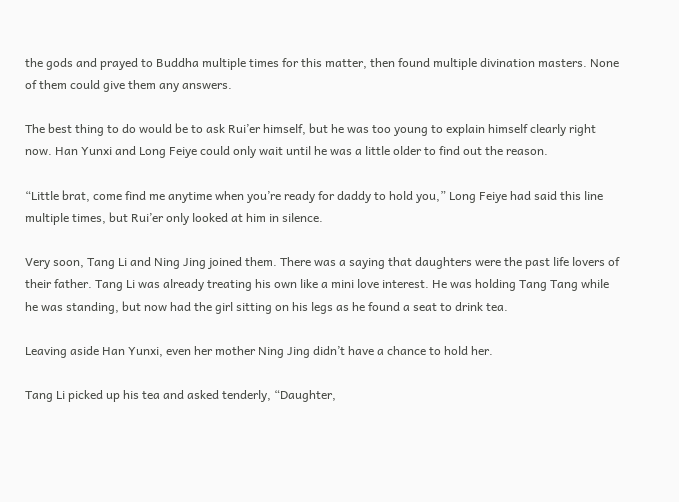the gods and prayed to Buddha multiple times for this matter, then found multiple divination masters. None of them could give them any answers.

The best thing to do would be to ask Rui’er himself, but he was too young to explain himself clearly right now. Han Yunxi and Long Feiye could only wait until he was a little older to find out the reason.

“Little brat, come find me anytime when you’re ready for daddy to hold you,” Long Feiye had said this line multiple times, but Rui’er only looked at him in silence.

Very soon, Tang Li and Ning Jing joined them. There was a saying that daughters were the past life lovers of their father. Tang Li was already treating his own like a mini love interest. He was holding Tang Tang while he was standing, but now had the girl sitting on his legs as he found a seat to drink tea.

Leaving aside Han Yunxi, even her mother Ning Jing didn’t have a chance to hold her.

Tang Li picked up his tea and asked tenderly, “Daughter,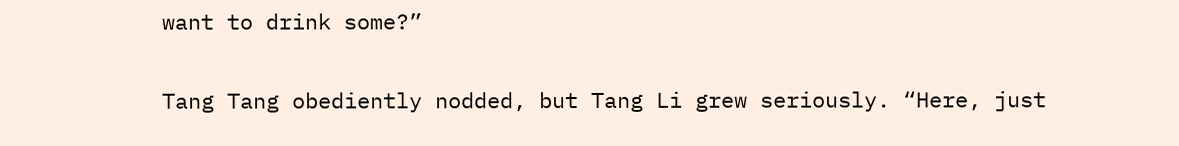want to drink some?”

Tang Tang obediently nodded, but Tang Li grew seriously. “Here, just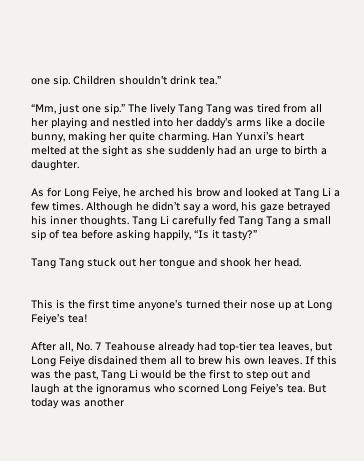one sip. Children shouldn’t drink tea.”

“Mm, just one sip.” The lively Tang Tang was tired from all her playing and nestled into her daddy’s arms like a docile bunny, making her quite charming. Han Yunxi’s heart melted at the sight as she suddenly had an urge to birth a daughter.

As for Long Feiye, he arched his brow and looked at Tang Li a few times. Although he didn’t say a word, his gaze betrayed his inner thoughts. Tang Li carefully fed Tang Tang a small sip of tea before asking happily, “Is it tasty?”

Tang Tang stuck out her tongue and shook her head.


This is the first time anyone’s turned their nose up at Long Feiye’s tea!

After all, No. 7 Teahouse already had top-tier tea leaves, but Long Feiye disdained them all to brew his own leaves. If this was the past, Tang Li would be the first to step out and laugh at the ignoramus who scorned Long Feiye’s tea. But today was another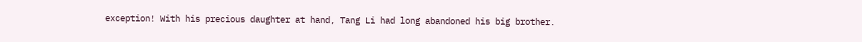exception! With his precious daughter at hand, Tang Li had long abandoned his big brother.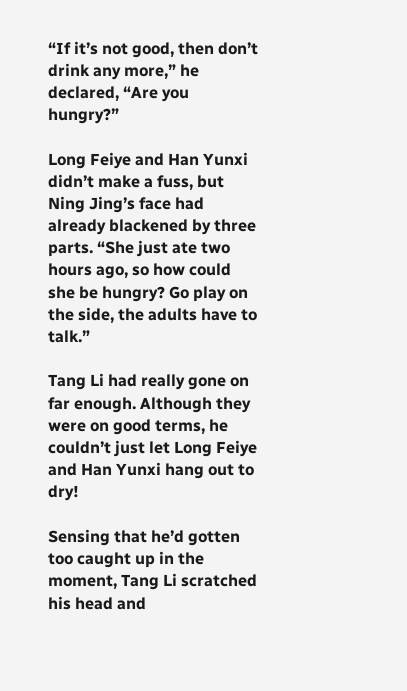“If it’s not good, then don’t drink any more,” he declared, “Are you hungry?”

Long Feiye and Han Yunxi didn’t make a fuss, but Ning Jing’s face had already blackened by three parts. “She just ate two hours ago, so how could she be hungry? Go play on the side, the adults have to talk.”

Tang Li had really gone on far enough. Although they were on good terms, he couldn’t just let Long Feiye and Han Yunxi hang out to dry!

Sensing that he’d gotten too caught up in the moment, Tang Li scratched his head and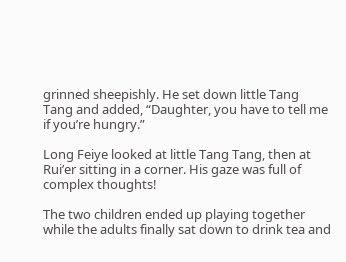grinned sheepishly. He set down little Tang Tang and added, “Daughter, you have to tell me if you’re hungry.”

Long Feiye looked at little Tang Tang, then at Rui’er sitting in a corner. His gaze was full of complex thoughts!

The two children ended up playing together while the adults finally sat down to drink tea and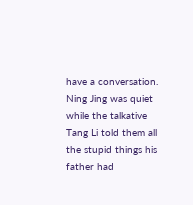have a conversation. Ning Jing was quiet while the talkative Tang Li told them all the stupid things his father had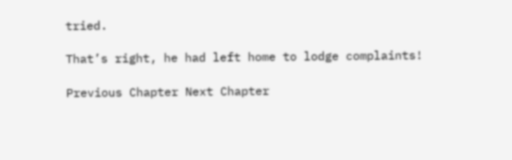tried.

That’s right, he had left home to lodge complaints!

Previous Chapter Next Chapter